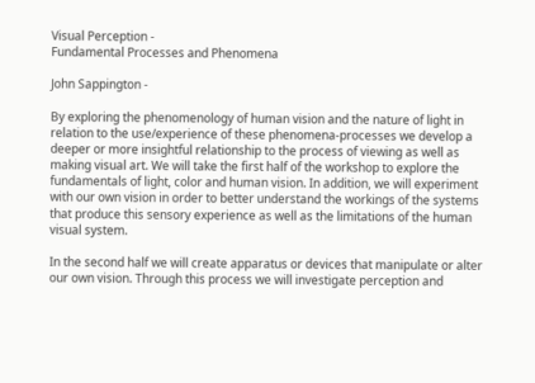Visual Perception -
Fundamental Processes and Phenomena

John Sappington -

By exploring the phenomenology of human vision and the nature of light in relation to the use/experience of these phenomena-processes we develop a deeper or more insightful relationship to the process of viewing as well as making visual art. We will take the first half of the workshop to explore the fundamentals of light, color and human vision. In addition, we will experiment with our own vision in order to better understand the workings of the systems that produce this sensory experience as well as the limitations of the human visual system.

In the second half we will create apparatus or devices that manipulate or alter our own vision. Through this process we will investigate perception and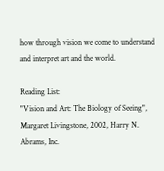how through vision we come to understand and interpret art and the world.

Reading List:
"Vision and Art: The Biology of Seeing", Margaret Livingstone, 2002, Harry N. Abrams, Inc.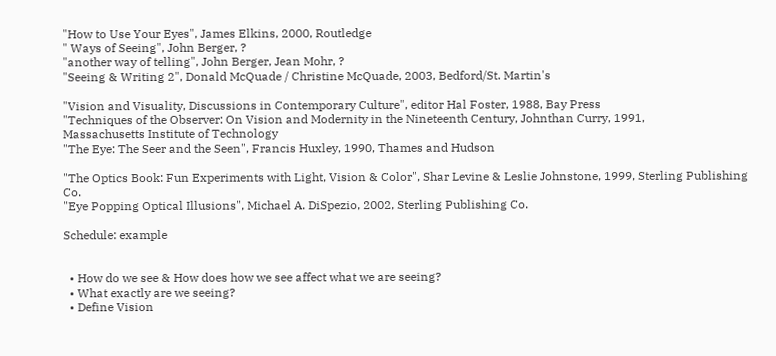"How to Use Your Eyes", James Elkins, 2000, Routledge
" Ways of Seeing", John Berger, ?
"another way of telling", John Berger, Jean Mohr, ?
"Seeing & Writing 2", Donald McQuade / Christine McQuade, 2003, Bedford/St. Martin's

"Vision and Visuality, Discussions in Contemporary Culture", editor Hal Foster, 1988, Bay Press
"Techniques of the Observer: On Vision and Modernity in the Nineteenth Century, Johnthan Curry, 1991,
Massachusetts Institute of Technology
"The Eye: The Seer and the Seen", Francis Huxley, 1990, Thames and Hudson

"The Optics Book: Fun Experiments with Light, Vision & Color", Shar Levine & Leslie Johnstone, 1999, Sterling Publishing Co.
"Eye Popping Optical Illusions", Michael A. DiSpezio, 2002, Sterling Publishing Co.

Schedule: example


  • How do we see & How does how we see affect what we are seeing?
  • What exactly are we seeing?
  • Define Vision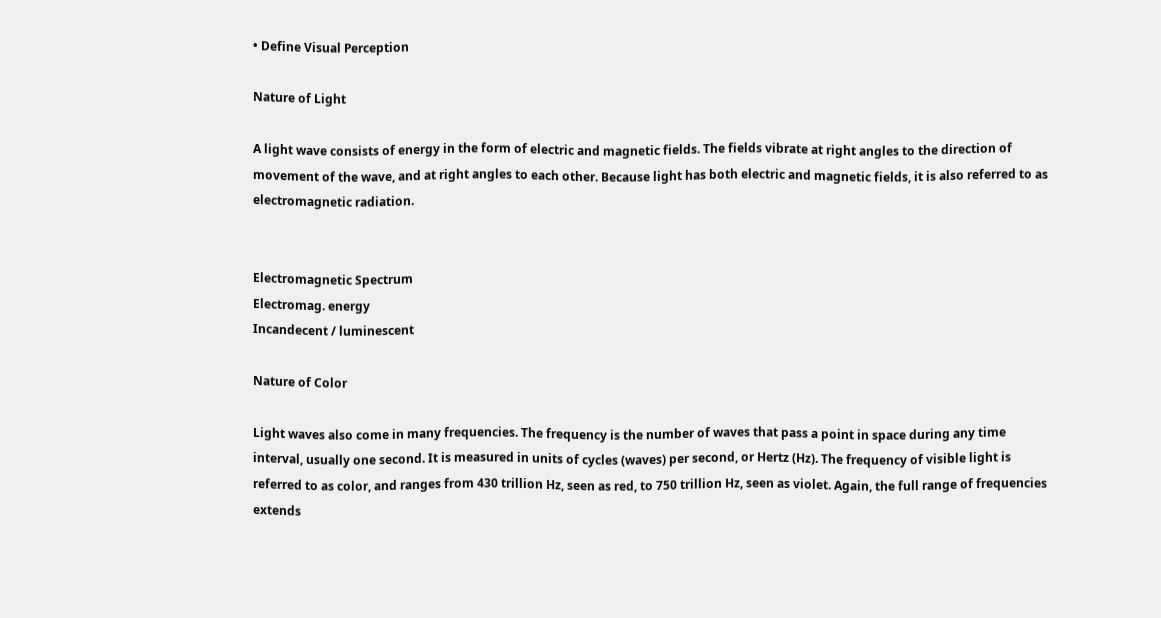• Define Visual Perception

Nature of Light

A light wave consists of energy in the form of electric and magnetic fields. The fields vibrate at right angles to the direction of movement of the wave, and at right angles to each other. Because light has both electric and magnetic fields, it is also referred to as electromagnetic radiation.


Electromagnetic Spectrum
Electromag. energy
Incandecent / luminescent

Nature of Color

Light waves also come in many frequencies. The frequency is the number of waves that pass a point in space during any time interval, usually one second. It is measured in units of cycles (waves) per second, or Hertz (Hz). The frequency of visible light is referred to as color, and ranges from 430 trillion Hz, seen as red, to 750 trillion Hz, seen as violet. Again, the full range of frequencies extends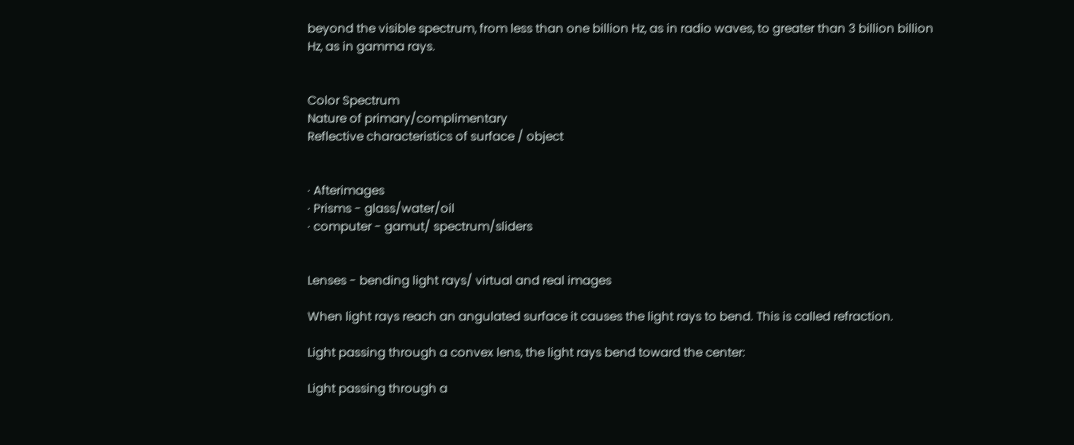beyond the visible spectrum, from less than one billion Hz, as in radio waves, to greater than 3 billion billion Hz, as in gamma rays.


Color Spectrum
Nature of primary/complimentary
Reflective characteristics of surface / object


· Afterimages
· Prisms - glass/water/oil
· computer - gamut/ spectrum/sliders


Lenses - bending light rays/ virtual and real images

When light rays reach an angulated surface it causes the light rays to bend. This is called refraction.

Light passing through a convex lens, the light rays bend toward the center:

Light passing through a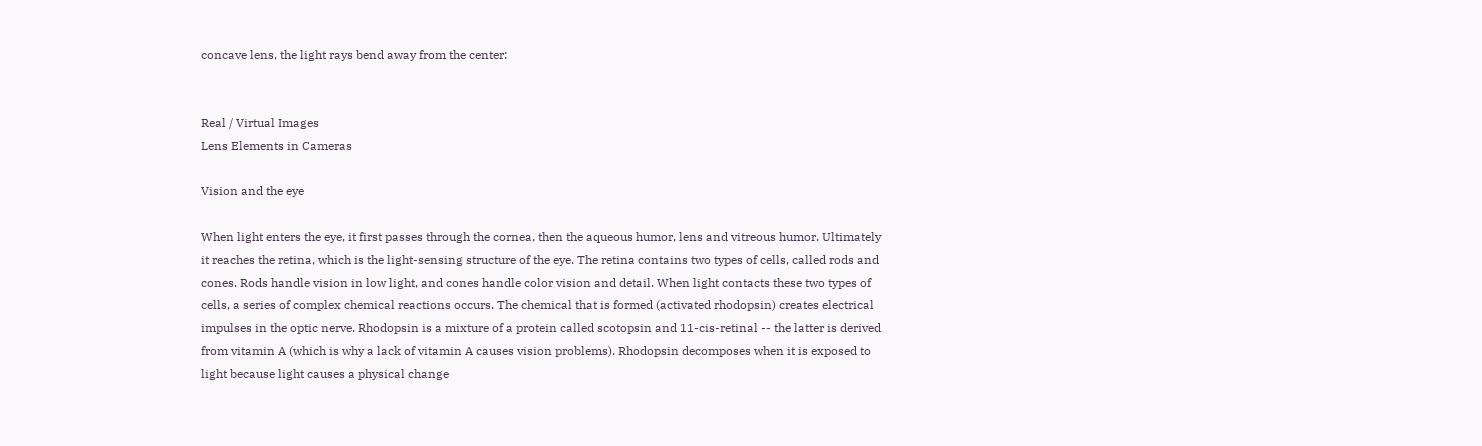concave lens, the light rays bend away from the center:


Real / Virtual Images
Lens Elements in Cameras

Vision and the eye

When light enters the eye, it first passes through the cornea, then the aqueous humor, lens and vitreous humor. Ultimately it reaches the retina, which is the light-sensing structure of the eye. The retina contains two types of cells, called rods and cones. Rods handle vision in low light, and cones handle color vision and detail. When light contacts these two types of cells, a series of complex chemical reactions occurs. The chemical that is formed (activated rhodopsin) creates electrical impulses in the optic nerve. Rhodopsin is a mixture of a protein called scotopsin and 11-cis-retinal -- the latter is derived from vitamin A (which is why a lack of vitamin A causes vision problems). Rhodopsin decomposes when it is exposed to light because light causes a physical change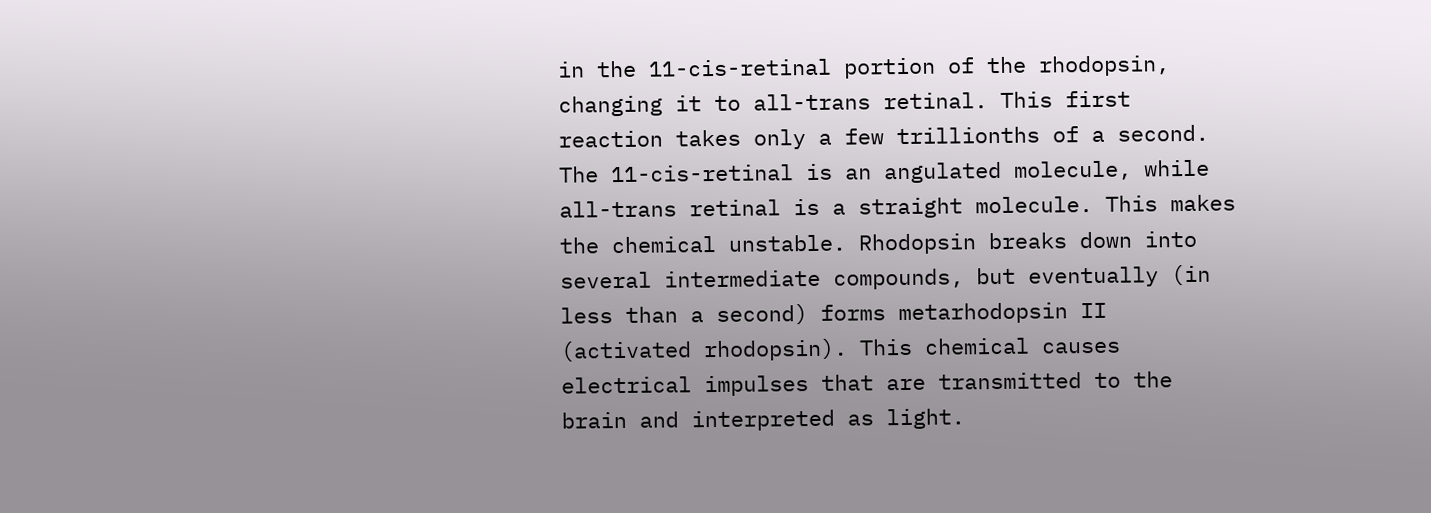in the 11-cis-retinal portion of the rhodopsin, changing it to all-trans retinal. This first reaction takes only a few trillionths of a second. The 11-cis-retinal is an angulated molecule, while all-trans retinal is a straight molecule. This makes the chemical unstable. Rhodopsin breaks down into several intermediate compounds, but eventually (in less than a second) forms metarhodopsin II (activated rhodopsin). This chemical causes electrical impulses that are transmitted to the brain and interpreted as light.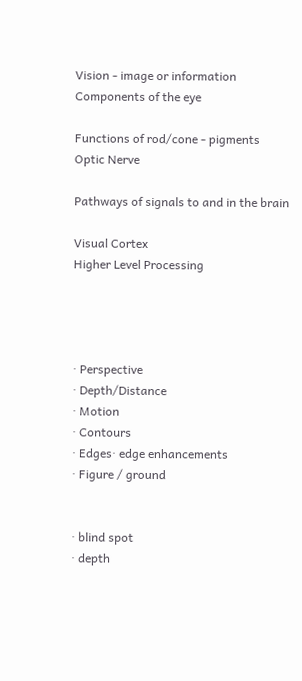Vision - image or information
Components of the eye

Functions of rod/cone - pigments
Optic Nerve

Pathways of signals to and in the brain

Visual Cortex
Higher Level Processing




· Perspective
· Depth/Distance
· Motion
· Contours
· Edges· edge enhancements
· Figure / ground


· blind spot
· depth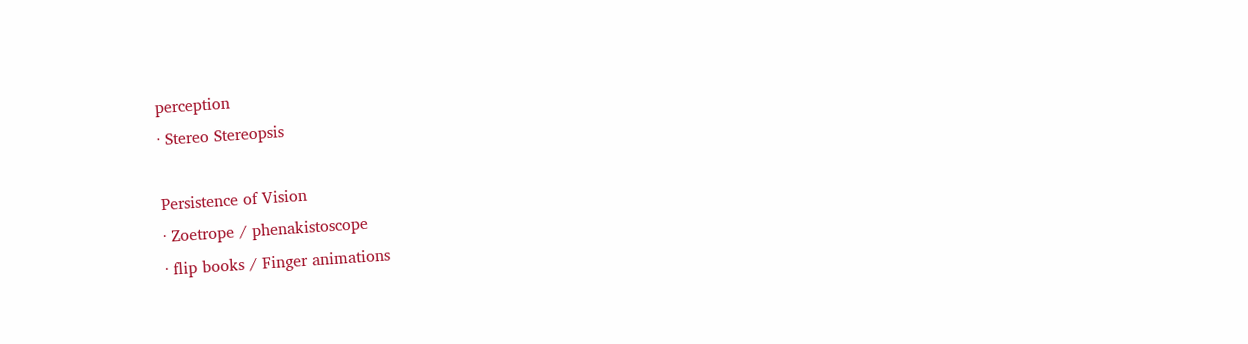perception
· Stereo Stereopsis

Persistence of Vision
· Zoetrope / phenakistoscope
· flip books / Finger animations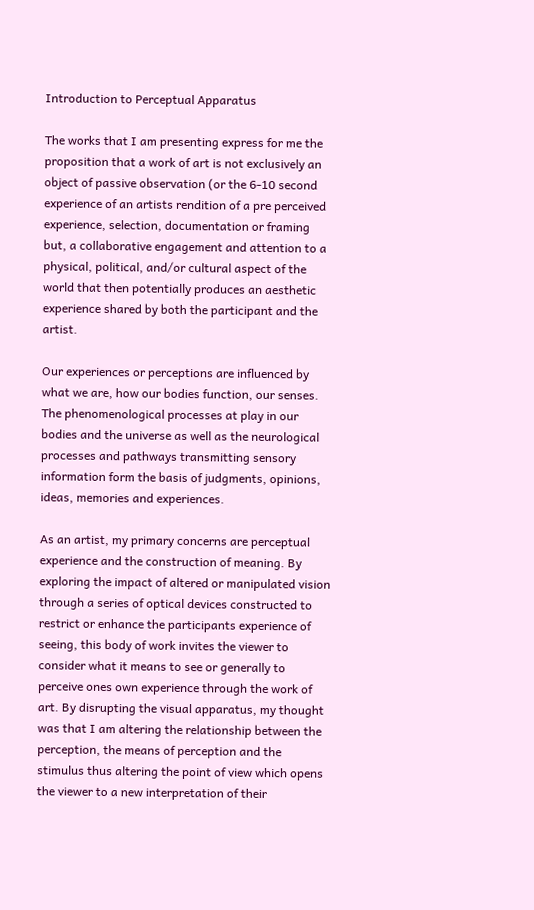Introduction to Perceptual Apparatus

The works that I am presenting express for me the proposition that a work of art is not exclusively an object of passive observation (or the 6-10 second experience of an artists rendition of a pre perceived experience, selection, documentation or framing but, a collaborative engagement and attention to a physical, political, and/or cultural aspect of the world that then potentially produces an aesthetic experience shared by both the participant and the artist.

Our experiences or perceptions are influenced by what we are, how our bodies function, our senses. The phenomenological processes at play in our bodies and the universe as well as the neurological processes and pathways transmitting sensory information form the basis of judgments, opinions, ideas, memories and experiences.

As an artist, my primary concerns are perceptual experience and the construction of meaning. By exploring the impact of altered or manipulated vision through a series of optical devices constructed to restrict or enhance the participants experience of seeing, this body of work invites the viewer to consider what it means to see or generally to perceive ones own experience through the work of art. By disrupting the visual apparatus, my thought was that I am altering the relationship between the perception, the means of perception and the stimulus thus altering the point of view which opens the viewer to a new interpretation of their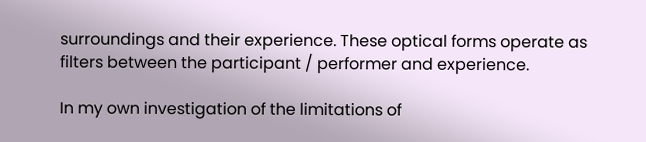surroundings and their experience. These optical forms operate as filters between the participant / performer and experience.

In my own investigation of the limitations of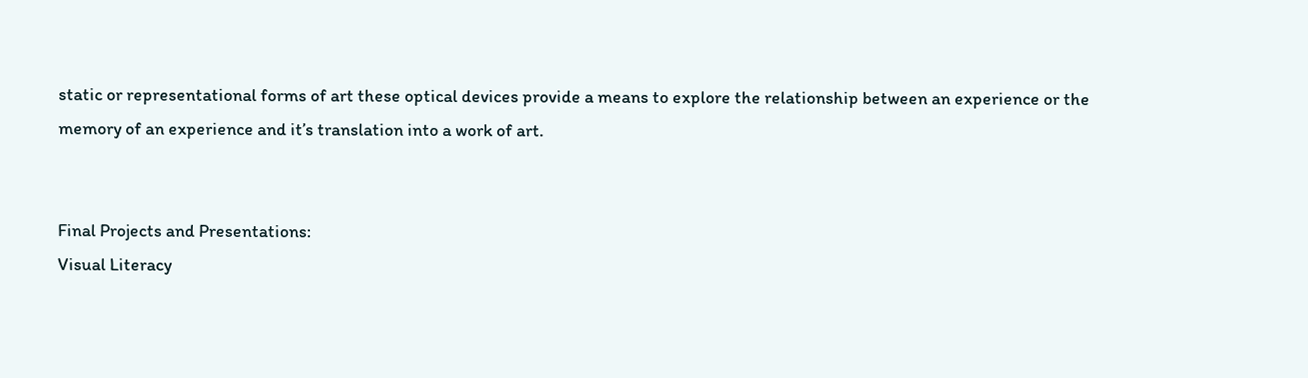static or representational forms of art these optical devices provide a means to explore the relationship between an experience or the memory of an experience and it’s translation into a work of art.


Final Projects and Presentations:
Visual Literacy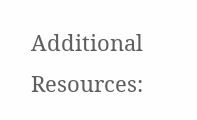Additional Resources: